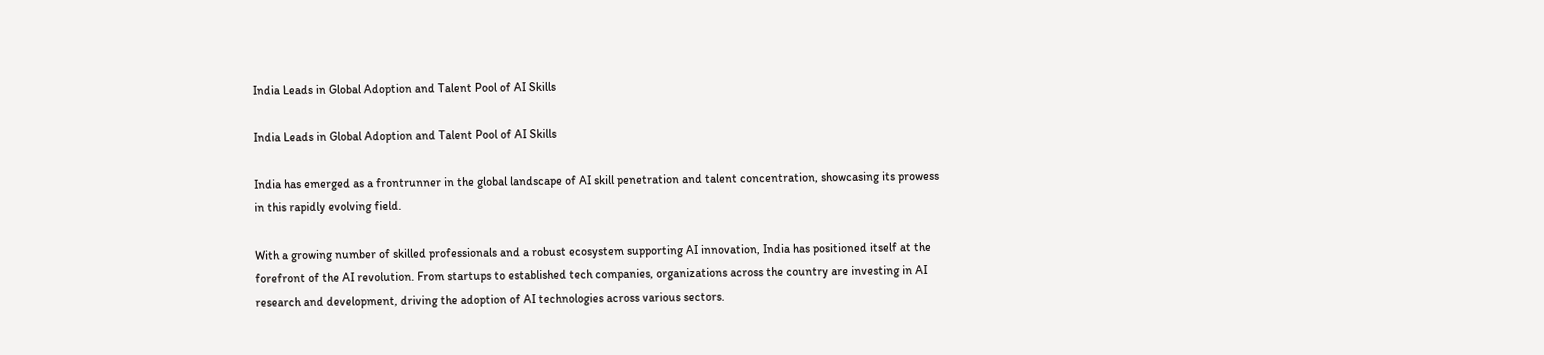India Leads in Global Adoption and Talent Pool of AI Skills

India Leads in Global Adoption and Talent Pool of AI Skills

India has emerged as a frontrunner in the global landscape of AI skill penetration and talent concentration, showcasing its prowess in this rapidly evolving field.

With a growing number of skilled professionals and a robust ecosystem supporting AI innovation, India has positioned itself at the forefront of the AI revolution. From startups to established tech companies, organizations across the country are investing in AI research and development, driving the adoption of AI technologies across various sectors.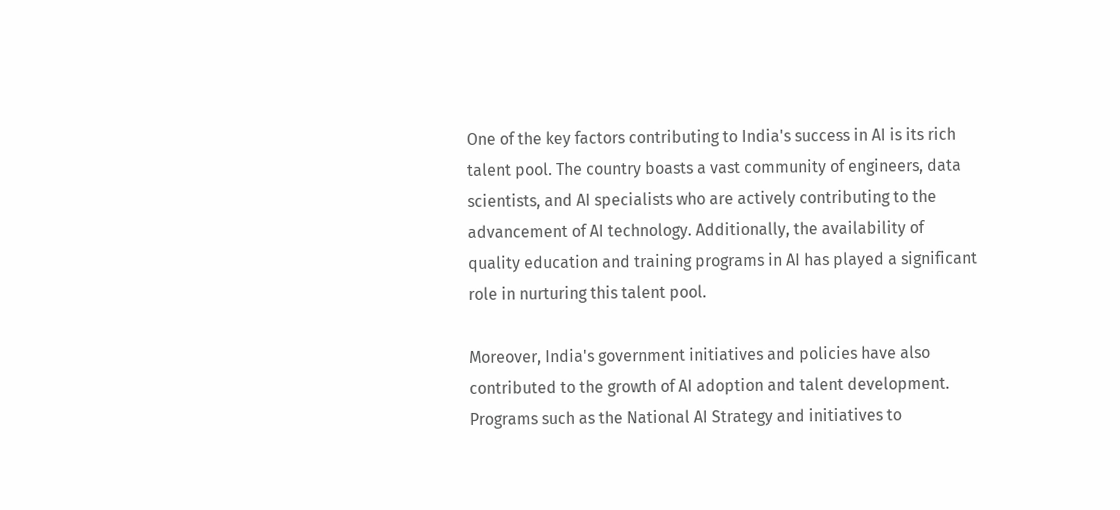One of the key factors contributing to India's success in AI is its rich talent pool. The country boasts a vast community of engineers, data scientists, and AI specialists who are actively contributing to the advancement of AI technology. Additionally, the availability of quality education and training programs in AI has played a significant role in nurturing this talent pool.

Moreover, India's government initiatives and policies have also contributed to the growth of AI adoption and talent development. Programs such as the National AI Strategy and initiatives to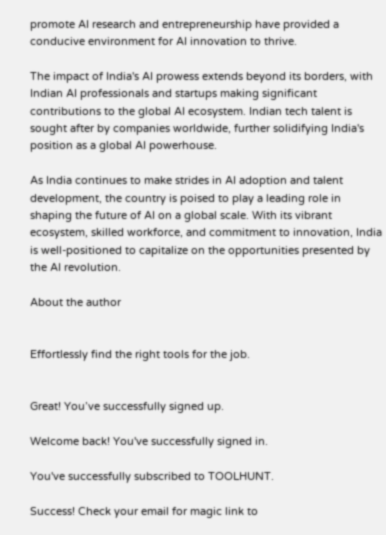promote AI research and entrepreneurship have provided a conducive environment for AI innovation to thrive.

The impact of India's AI prowess extends beyond its borders, with Indian AI professionals and startups making significant contributions to the global AI ecosystem. Indian tech talent is sought after by companies worldwide, further solidifying India's position as a global AI powerhouse.

As India continues to make strides in AI adoption and talent development, the country is poised to play a leading role in shaping the future of AI on a global scale. With its vibrant ecosystem, skilled workforce, and commitment to innovation, India is well-positioned to capitalize on the opportunities presented by the AI revolution.

About the author


Effortlessly find the right tools for the job.


Great! You’ve successfully signed up.

Welcome back! You've successfully signed in.

You've successfully subscribed to TOOLHUNT.

Success! Check your email for magic link to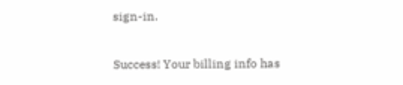sign-in.

Success! Your billing info has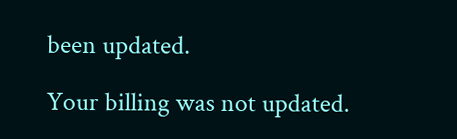been updated.

Your billing was not updated.